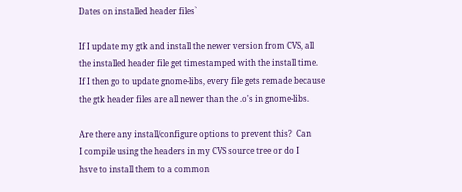Dates on installed header files`

If I update my gtk and install the newer version from CVS, all
the installed header file get timestamped with the install time.
If I then go to update gnome-libs, every file gets remade because
the gtk header files are all newer than the .o's in gnome-libs.

Are there any install/configure options to prevent this?  Can
I compile using the headers in my CVS source tree or do I
hsve to install them to a common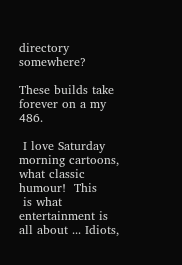directory somewhere?

These builds take forever on a my 486.

 I love Saturday morning cartoons, what classic humour!  This
 is what entertainment is all about ... Idiots,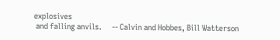explosives
 and falling anvils.     -- Calvin and Hobbes, Bill Watterson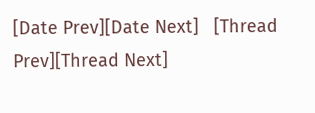[Date Prev][Date Next]   [Thread Prev][Thread Next]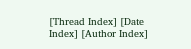[Thread Index] [Date Index] [Author Index]